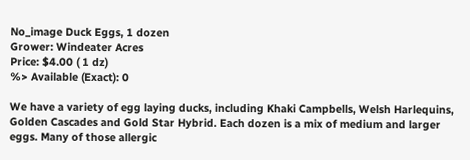No_image Duck Eggs, 1 dozen
Grower: Windeater Acres
Price: $4.00 ( 1 dz)
%> Available (Exact): 0

We have a variety of egg laying ducks, including Khaki Campbells, Welsh Harlequins, Golden Cascades and Gold Star Hybrid. Each dozen is a mix of medium and larger eggs. Many of those allergic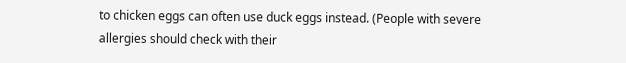to chicken eggs can often use duck eggs instead. (People with severe allergies should check with their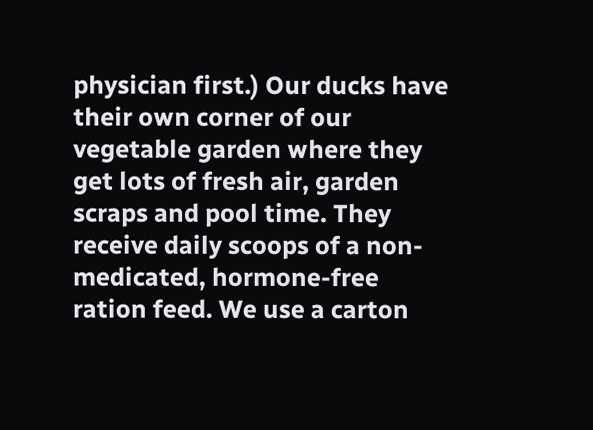physician first.) Our ducks have their own corner of our vegetable garden where they get lots of fresh air, garden scraps and pool time. They receive daily scoops of a non-medicated, hormone-free ration feed. We use a carton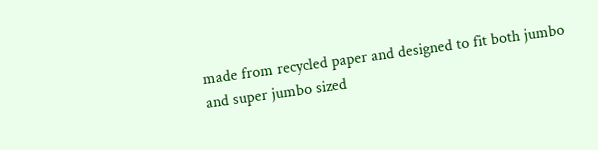made from recycled paper and designed to fit both jumbo and super jumbo sized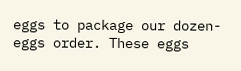eggs to package our dozen-eggs order. These eggs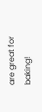are great for baking!